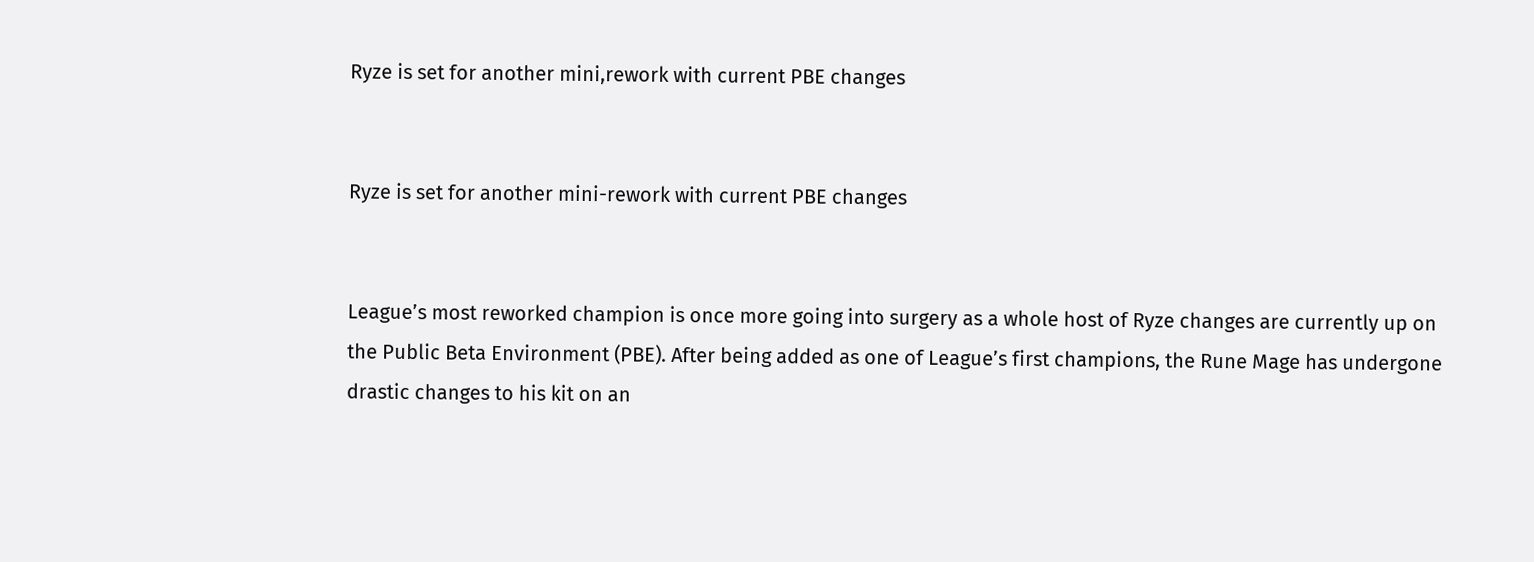Ryze is set for another mini,rework with current PBE changes


Ryze is set for another mini-rework with current PBE changes


League’s most reworked champion is once more going into surgery as a whole host of Ryze changes are currently up on the Public Beta Environment (PBE). After being added as one of League’s first champions, the Rune Mage has undergone drastic changes to his kit on an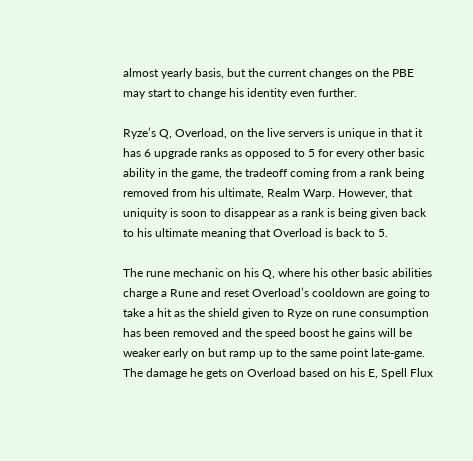almost yearly basis, but the current changes on the PBE may start to change his identity even further.

Ryze’s Q, Overload, on the live servers is unique in that it has 6 upgrade ranks as opposed to 5 for every other basic ability in the game, the tradeoff coming from a rank being removed from his ultimate, Realm Warp. However, that uniquity is soon to disappear as a rank is being given back to his ultimate meaning that Overload is back to 5.

The rune mechanic on his Q, where his other basic abilities charge a Rune and reset Overload’s cooldown are going to take a hit as the shield given to Ryze on rune consumption has been removed and the speed boost he gains will be weaker early on but ramp up to the same point late-game. The damage he gets on Overload based on his E, Spell Flux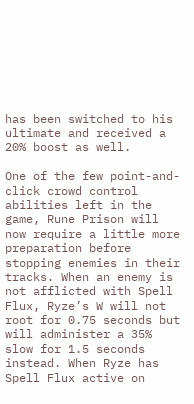has been switched to his ultimate and received a 20% boost as well.

One of the few point-and-click crowd control abilities left in the game, Rune Prison will now require a little more preparation before stopping enemies in their tracks. When an enemy is not afflicted with Spell Flux, Ryze’s W will not root for 0.75 seconds but will administer a 35% slow for 1.5 seconds instead. When Ryze has Spell Flux active on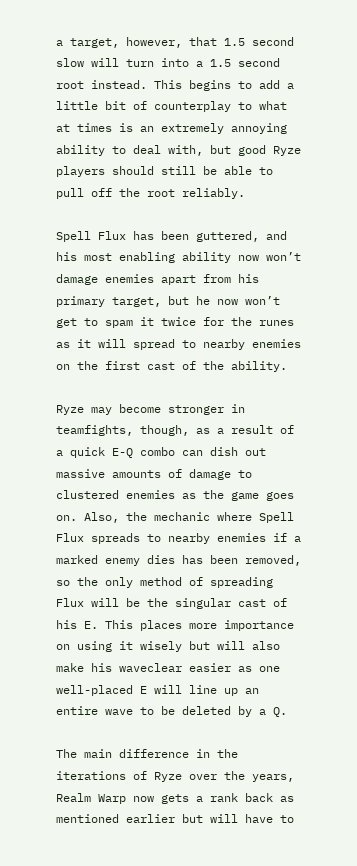a target, however, that 1.5 second slow will turn into a 1.5 second root instead. This begins to add a little bit of counterplay to what at times is an extremely annoying ability to deal with, but good Ryze players should still be able to pull off the root reliably.

Spell Flux has been guttered, and his most enabling ability now won’t damage enemies apart from his primary target, but he now won’t get to spam it twice for the runes as it will spread to nearby enemies on the first cast of the ability.

Ryze may become stronger in teamfights, though, as a result of a quick E-Q combo can dish out massive amounts of damage to clustered enemies as the game goes on. Also, the mechanic where Spell Flux spreads to nearby enemies if a marked enemy dies has been removed, so the only method of spreading Flux will be the singular cast of his E. This places more importance on using it wisely but will also make his waveclear easier as one well-placed E will line up an entire wave to be deleted by a Q.

The main difference in the iterations of Ryze over the years, Realm Warp now gets a rank back as mentioned earlier but will have to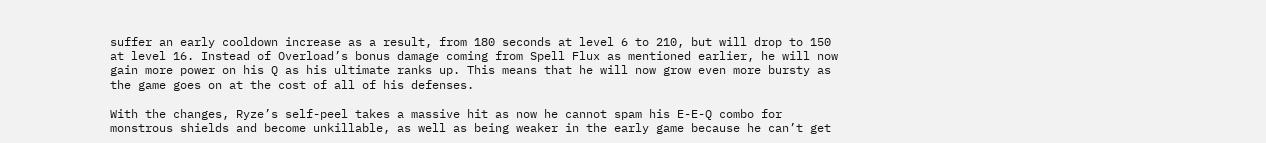suffer an early cooldown increase as a result, from 180 seconds at level 6 to 210, but will drop to 150 at level 16. Instead of Overload’s bonus damage coming from Spell Flux as mentioned earlier, he will now gain more power on his Q as his ultimate ranks up. This means that he will now grow even more bursty as the game goes on at the cost of all of his defenses.

With the changes, Ryze’s self-peel takes a massive hit as now he cannot spam his E-E-Q combo for monstrous shields and become unkillable, as well as being weaker in the early game because he can’t get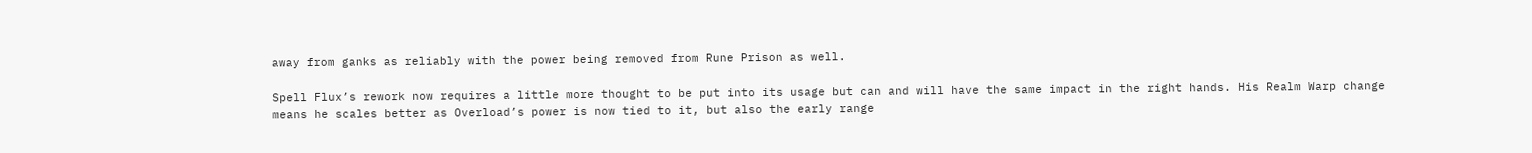away from ganks as reliably with the power being removed from Rune Prison as well.

Spell Flux’s rework now requires a little more thought to be put into its usage but can and will have the same impact in the right hands. His Realm Warp change means he scales better as Overload’s power is now tied to it, but also the early range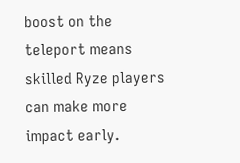boost on the teleport means skilled Ryze players can make more impact early.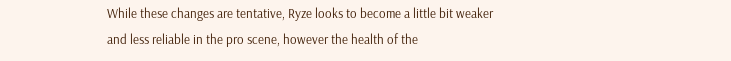While these changes are tentative, Ryze looks to become a little bit weaker and less reliable in the pro scene, however the health of the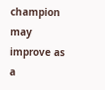champion may improve as a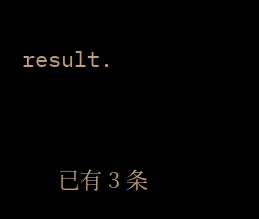result.




      已有 3 条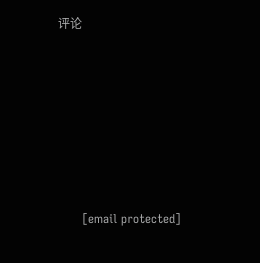评论







      [email protected]